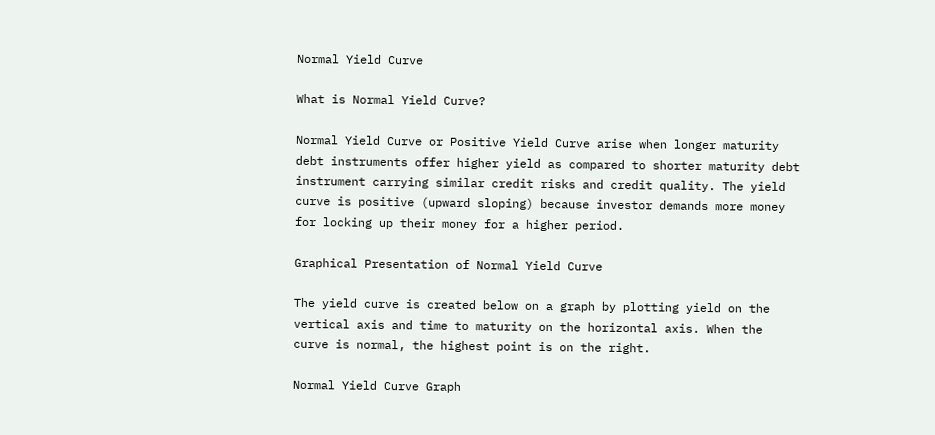Normal Yield Curve

What is Normal Yield Curve?

Normal Yield Curve or Positive Yield Curve arise when longer maturity debt instruments offer higher yield as compared to shorter maturity debt instrument carrying similar credit risks and credit quality. The yield curve is positive (upward sloping) because investor demands more money for locking up their money for a higher period.

Graphical Presentation of Normal Yield Curve

The yield curve is created below on a graph by plotting yield on the vertical axis and time to maturity on the horizontal axis. When the curve is normal, the highest point is on the right.

Normal Yield Curve Graph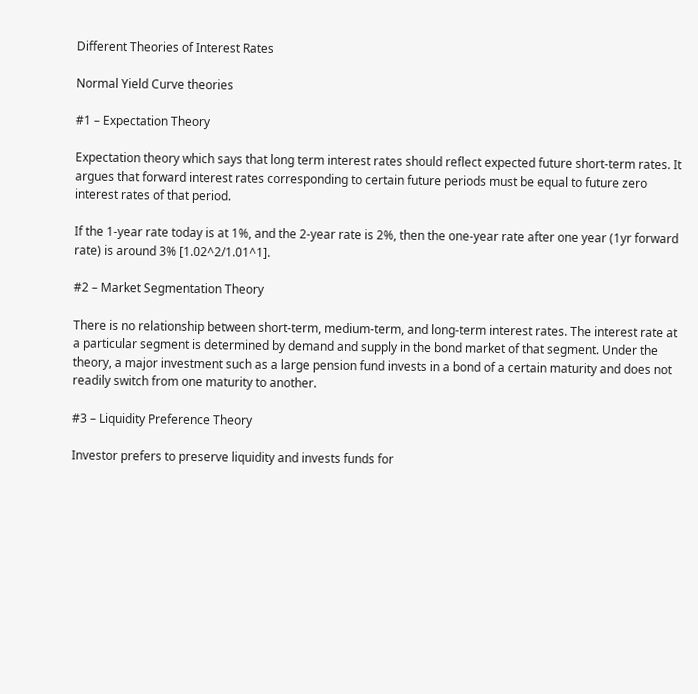Different Theories of Interest Rates

Normal Yield Curve theories

#1 – Expectation Theory

Expectation theory which says that long term interest rates should reflect expected future short-term rates. It argues that forward interest rates corresponding to certain future periods must be equal to future zero interest rates of that period.

If the 1-year rate today is at 1%, and the 2-year rate is 2%, then the one-year rate after one year (1yr forward rate) is around 3% [1.02^2/1.01^1].

#2 – Market Segmentation Theory

There is no relationship between short-term, medium-term, and long-term interest rates. The interest rate at a particular segment is determined by demand and supply in the bond market of that segment. Under the theory, a major investment such as a large pension fund invests in a bond of a certain maturity and does not readily switch from one maturity to another.

#3 – Liquidity Preference Theory

Investor prefers to preserve liquidity and invests funds for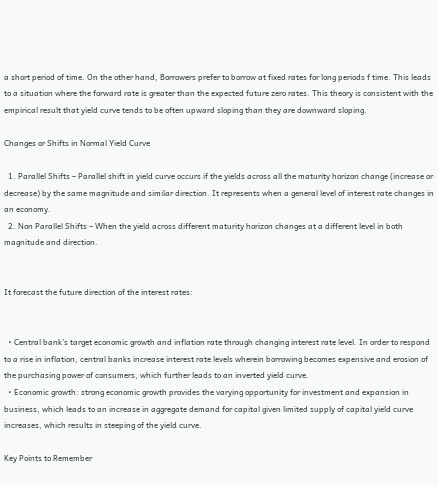a short period of time. On the other hand, Borrowers prefer to borrow at fixed rates for long periods f time. This leads to a situation where the forward rate is greater than the expected future zero rates. This theory is consistent with the empirical result that yield curve tends to be often upward sloping than they are downward sloping.

Changes or Shifts in Normal Yield Curve

  1. Parallel Shifts – Parallel shift in yield curve occurs if the yields across all the maturity horizon change (increase or decrease) by the same magnitude and similar direction. It represents when a general level of interest rate changes in an economy.
  2. Non Parallel Shifts – When the yield across different maturity horizon changes at a different level in both magnitude and direction.


It forecast the future direction of the interest rates:


  • Central bank’s target economic growth and inflation rate through changing interest rate level. In order to respond to a rise in inflation, central banks increase interest rate levels wherein borrowing becomes expensive and erosion of the purchasing power of consumers, which further leads to an inverted yield curve.
  • Economic growth: strong economic growth provides the varying opportunity for investment and expansion in business, which leads to an increase in aggregate demand for capital given limited supply of capital yield curve increases, which results in steeping of the yield curve.

Key Points to Remember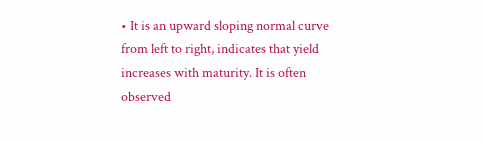• It is an upward sloping normal curve from left to right, indicates that yield increases with maturity. It is often observed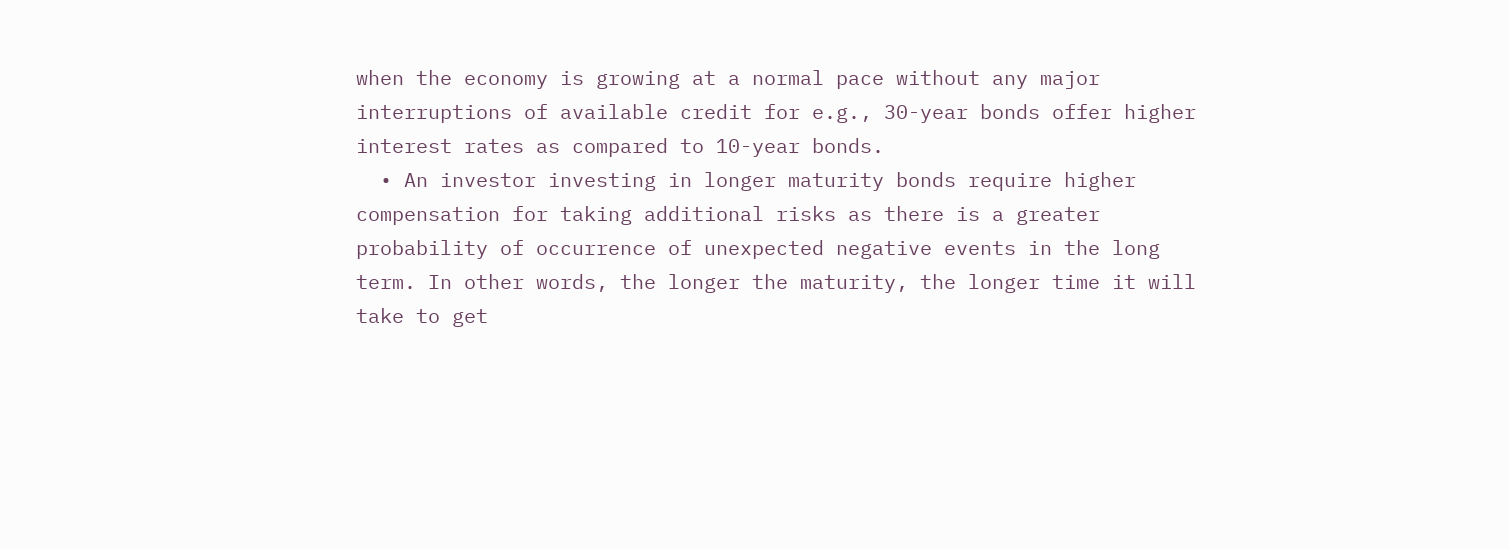when the economy is growing at a normal pace without any major interruptions of available credit for e.g., 30-year bonds offer higher interest rates as compared to 10-year bonds.
  • An investor investing in longer maturity bonds require higher compensation for taking additional risks as there is a greater probability of occurrence of unexpected negative events in the long term. In other words, the longer the maturity, the longer time it will take to get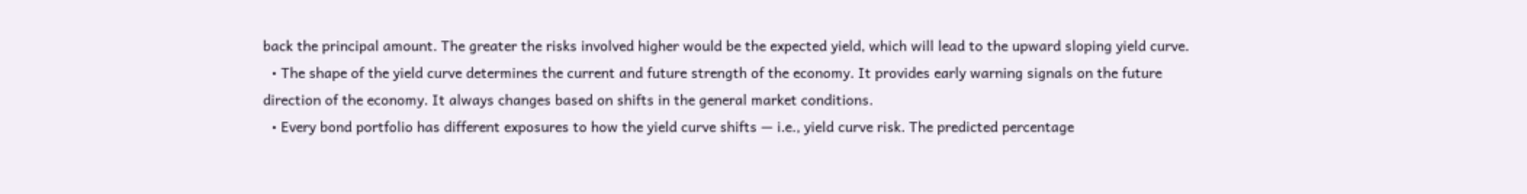back the principal amount. The greater the risks involved higher would be the expected yield, which will lead to the upward sloping yield curve.
  • The shape of the yield curve determines the current and future strength of the economy. It provides early warning signals on the future direction of the economy. It always changes based on shifts in the general market conditions.
  • Every bond portfolio has different exposures to how the yield curve shifts — i.e., yield curve risk. The predicted percentage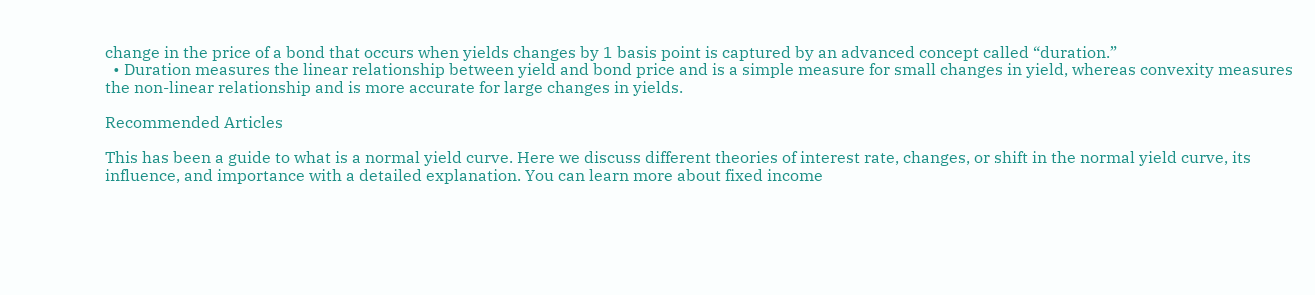change in the price of a bond that occurs when yields changes by 1 basis point is captured by an advanced concept called “duration.”
  • Duration measures the linear relationship between yield and bond price and is a simple measure for small changes in yield, whereas convexity measures the non-linear relationship and is more accurate for large changes in yields.

Recommended Articles

This has been a guide to what is a normal yield curve. Here we discuss different theories of interest rate, changes, or shift in the normal yield curve, its influence, and importance with a detailed explanation. You can learn more about fixed income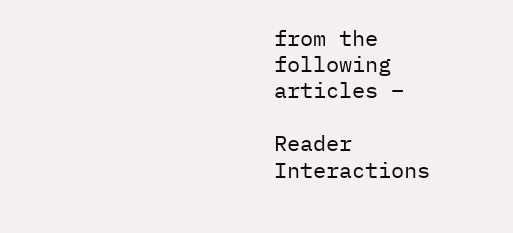from the following articles –

Reader Interactions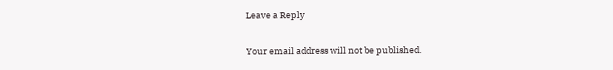Leave a Reply

Your email address will not be published.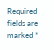Required fields are marked *